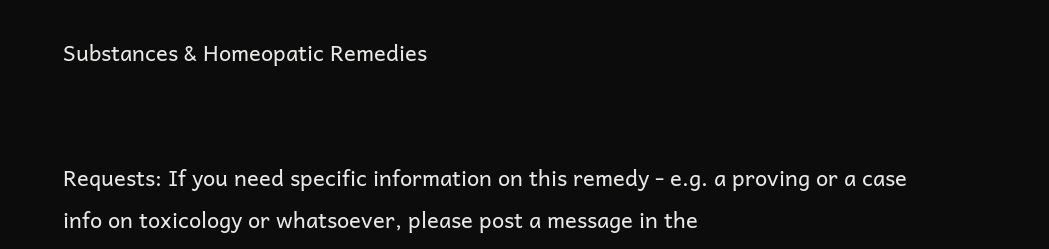Substances & Homeopatic Remedies


Requests: If you need specific information on this remedy - e.g. a proving or a case info on toxicology or whatsoever, please post a message in the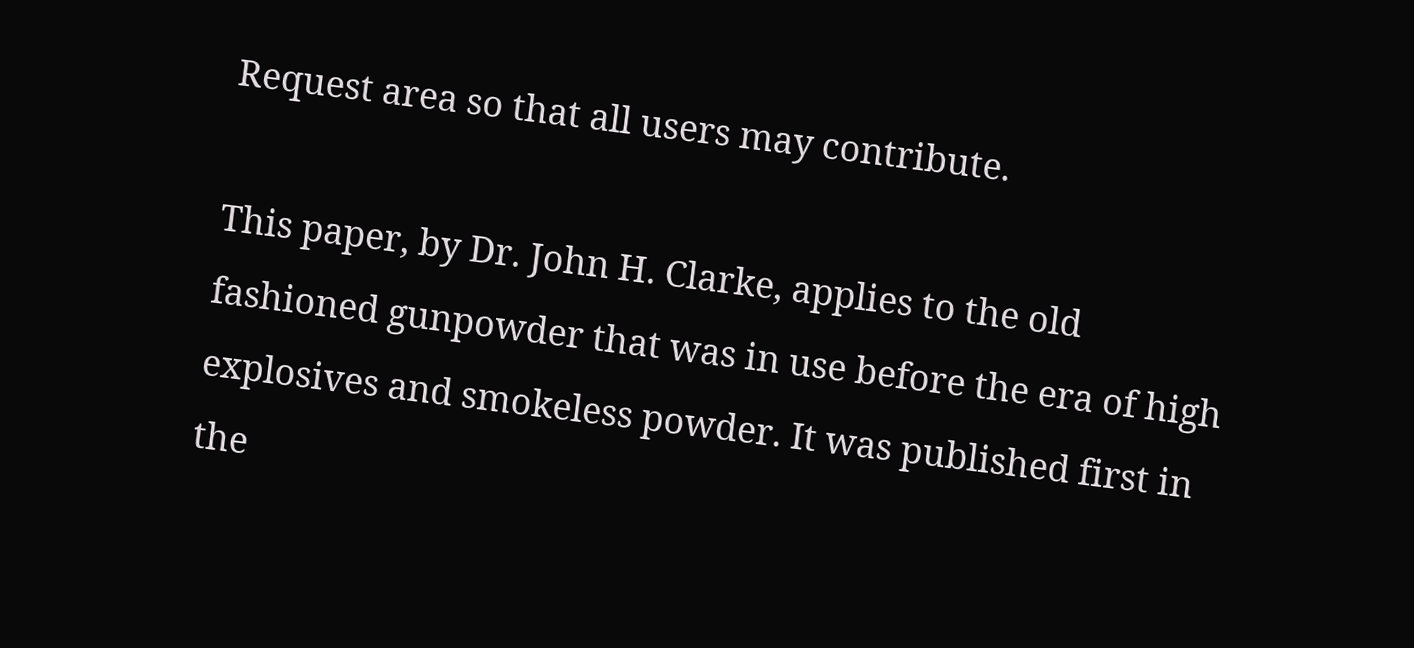Request area so that all users may contribute.

This paper, by Dr. John H. Clarke, applies to the old fashioned gunpowder that was in use before the era of high explosives and smokeless powder. It was published first in the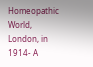Homeopathic World, London, in 1914- A